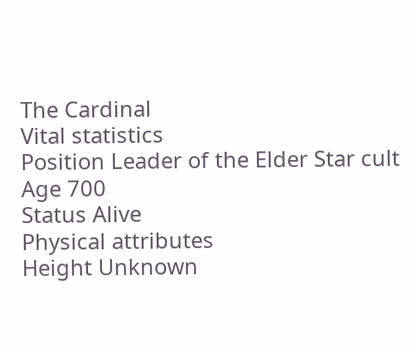The Cardinal
Vital statistics
Position Leader of the Elder Star cult
Age 700
Status Alive
Physical attributes
Height Unknown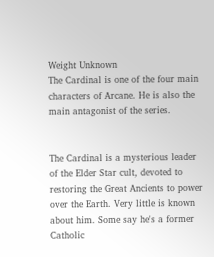Weight Unknown
The Cardinal is one of the four main characters of Arcane. He is also the main antagonist of the series.


The Cardinal is a mysterious leader of the Elder Star cult, devoted to restoring the Great Ancients to power over the Earth. Very little is known about him. Some say he's a former Catholic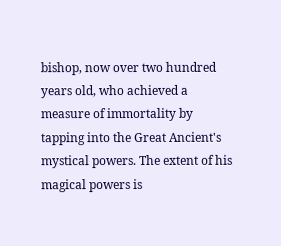bishop, now over two hundred years old, who achieved a measure of immortality by tapping into the Great Ancient's mystical powers. The extent of his magical powers is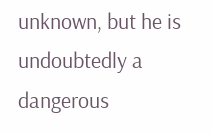unknown, but he is undoubtedly a dangerous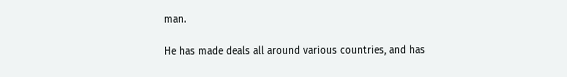man.

He has made deals all around various countries, and has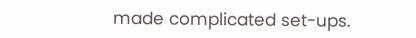made complicated set-ups.